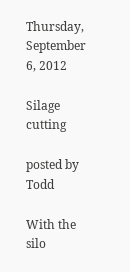Thursday, September 6, 2012

Silage cutting

posted by Todd

With the silo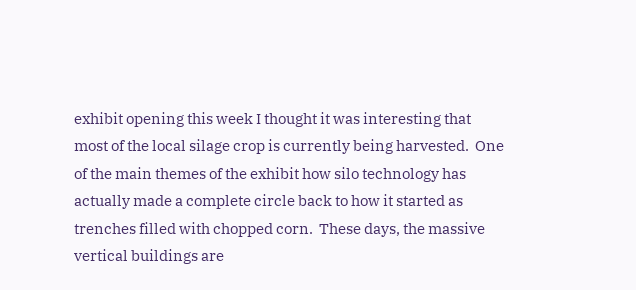exhibit opening this week I thought it was interesting that most of the local silage crop is currently being harvested.  One of the main themes of the exhibit how silo technology has actually made a complete circle back to how it started as trenches filled with chopped corn.  These days, the massive vertical buildings are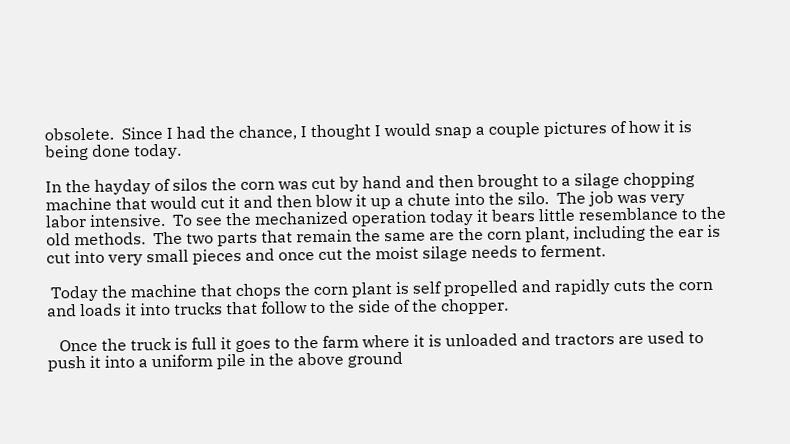obsolete.  Since I had the chance, I thought I would snap a couple pictures of how it is being done today.

In the hayday of silos the corn was cut by hand and then brought to a silage chopping machine that would cut it and then blow it up a chute into the silo.  The job was very labor intensive.  To see the mechanized operation today it bears little resemblance to the old methods.  The two parts that remain the same are the corn plant, including the ear is cut into very small pieces and once cut the moist silage needs to ferment.

 Today the machine that chops the corn plant is self propelled and rapidly cuts the corn and loads it into trucks that follow to the side of the chopper.

   Once the truck is full it goes to the farm where it is unloaded and tractors are used to push it into a uniform pile in the above ground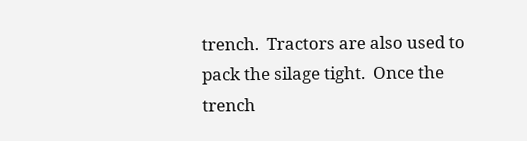trench.  Tractors are also used to pack the silage tight.  Once the trench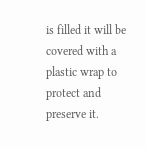is filled it will be covered with a plastic wrap to protect and preserve it.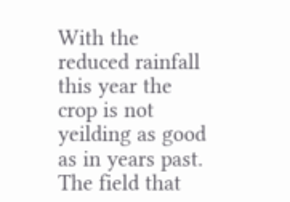With the reduced rainfall this year the crop is not yeilding as good as in years past.  The field that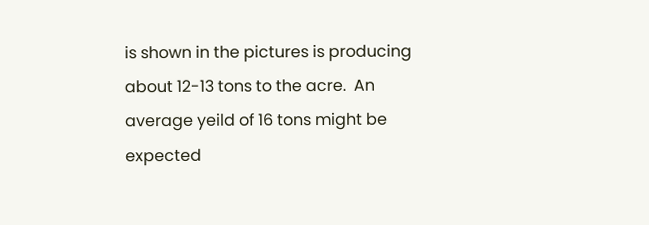is shown in the pictures is producing about 12-13 tons to the acre.  An average yeild of 16 tons might be expected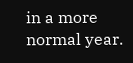in a more normal year.